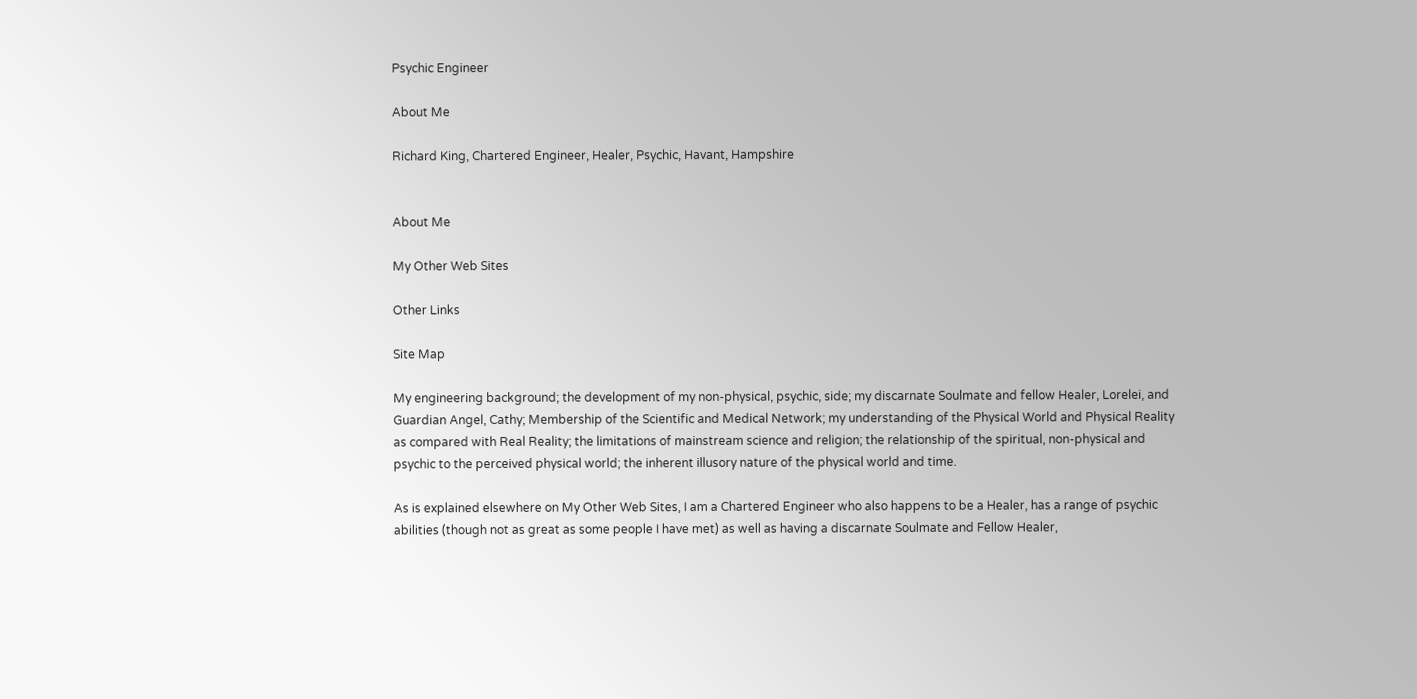Psychic Engineer

About Me

Richard King, Chartered Engineer, Healer, Psychic, Havant, Hampshire


About Me

My Other Web Sites

Other Links

Site Map

My engineering background; the development of my non-physical, psychic, side; my discarnate Soulmate and fellow Healer, Lorelei, and Guardian Angel, Cathy; Membership of the Scientific and Medical Network; my understanding of the Physical World and Physical Reality as compared with Real Reality; the limitations of mainstream science and religion; the relationship of the spiritual, non-physical and psychic to the perceived physical world; the inherent illusory nature of the physical world and time.

As is explained elsewhere on My Other Web Sites, I am a Chartered Engineer who also happens to be a Healer, has a range of psychic abilities (though not as great as some people I have met) as well as having a discarnate Soulmate and Fellow Healer,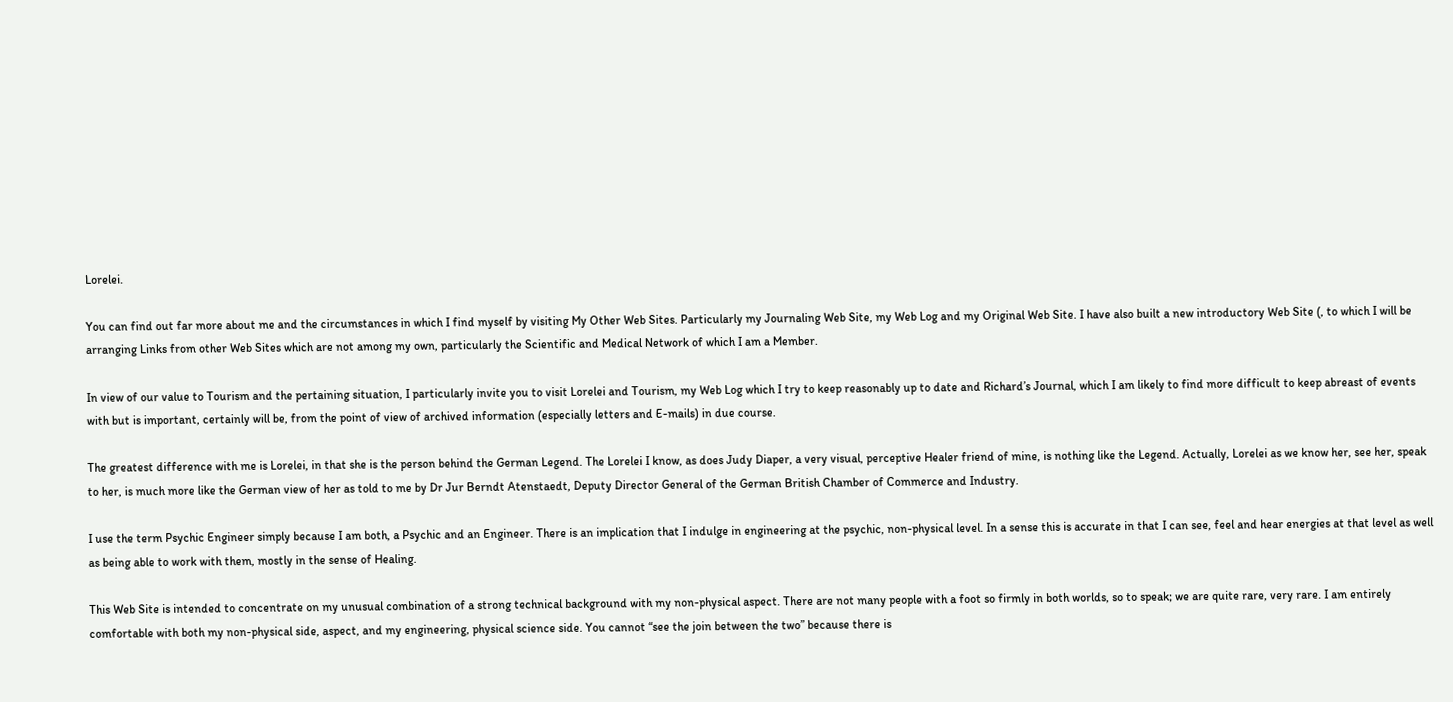Lorelei.

You can find out far more about me and the circumstances in which I find myself by visiting My Other Web Sites. Particularly my Journaling Web Site, my Web Log and my Original Web Site. I have also built a new introductory Web Site (, to which I will be arranging Links from other Web Sites which are not among my own, particularly the Scientific and Medical Network of which I am a Member.

In view of our value to Tourism and the pertaining situation, I particularly invite you to visit Lorelei and Tourism, my Web Log which I try to keep reasonably up to date and Richard’s Journal, which I am likely to find more difficult to keep abreast of events with but is important, certainly will be, from the point of view of archived information (especially letters and E-mails) in due course.

The greatest difference with me is Lorelei, in that she is the person behind the German Legend. The Lorelei I know, as does Judy Diaper, a very visual, perceptive Healer friend of mine, is nothing like the Legend. Actually, Lorelei as we know her, see her, speak to her, is much more like the German view of her as told to me by Dr Jur Berndt Atenstaedt, Deputy Director General of the German British Chamber of Commerce and Industry.

I use the term Psychic Engineer simply because I am both, a Psychic and an Engineer. There is an implication that I indulge in engineering at the psychic, non-physical level. In a sense this is accurate in that I can see, feel and hear energies at that level as well as being able to work with them, mostly in the sense of Healing.

This Web Site is intended to concentrate on my unusual combination of a strong technical background with my non-physical aspect. There are not many people with a foot so firmly in both worlds, so to speak; we are quite rare, very rare. I am entirely comfortable with both my non-physical side, aspect, and my engineering, physical science side. You cannot “see the join between the two” because there is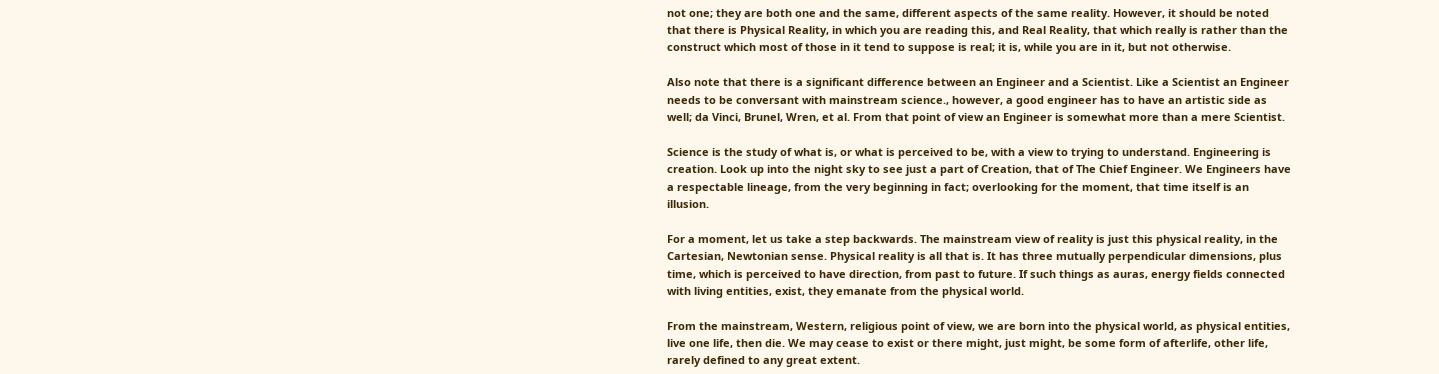not one; they are both one and the same, different aspects of the same reality. However, it should be noted that there is Physical Reality, in which you are reading this, and Real Reality, that which really is rather than the construct which most of those in it tend to suppose is real; it is, while you are in it, but not otherwise.

Also note that there is a significant difference between an Engineer and a Scientist. Like a Scientist an Engineer needs to be conversant with mainstream science., however, a good engineer has to have an artistic side as well; da Vinci, Brunel, Wren, et al. From that point of view an Engineer is somewhat more than a mere Scientist.

Science is the study of what is, or what is perceived to be, with a view to trying to understand. Engineering is creation. Look up into the night sky to see just a part of Creation, that of The Chief Engineer. We Engineers have a respectable lineage, from the very beginning in fact; overlooking for the moment, that time itself is an illusion.

For a moment, let us take a step backwards. The mainstream view of reality is just this physical reality, in the Cartesian, Newtonian sense. Physical reality is all that is. It has three mutually perpendicular dimensions, plus time, which is perceived to have direction, from past to future. If such things as auras, energy fields connected with living entities, exist, they emanate from the physical world.

From the mainstream, Western, religious point of view, we are born into the physical world, as physical entities, live one life, then die. We may cease to exist or there might, just might, be some form of afterlife, other life, rarely defined to any great extent.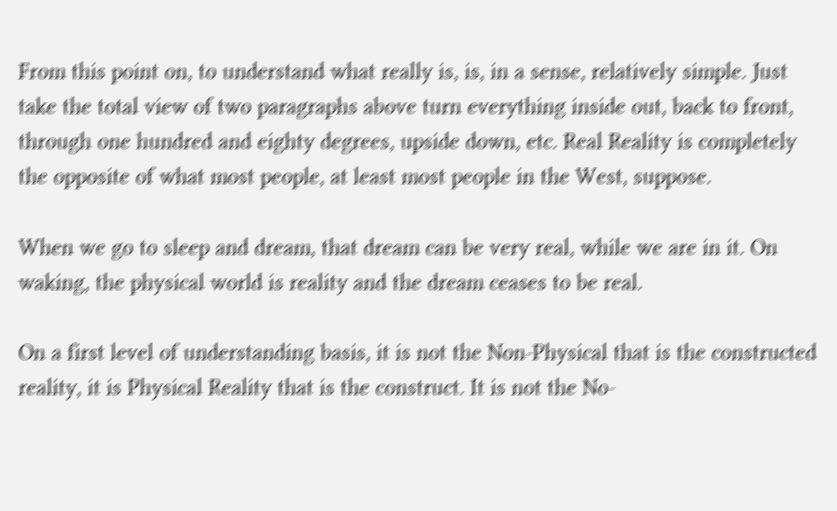From this point on, to understand what really is, is, in a sense, relatively simple. Just take the total view of two paragraphs above turn everything inside out, back to front, through one hundred and eighty degrees, upside down, etc. Real Reality is completely the opposite of what most people, at least most people in the West, suppose.

When we go to sleep and dream, that dream can be very real, while we are in it. On waking, the physical world is reality and the dream ceases to be real.

On a first level of understanding basis, it is not the Non-Physical that is the constructed reality, it is Physical Reality that is the construct. It is not the No-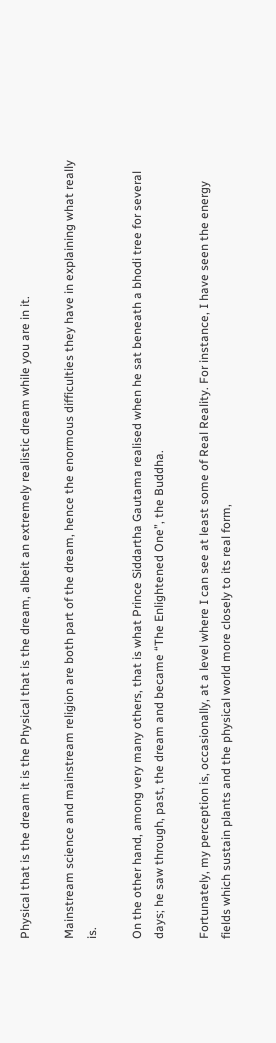Physical that is the dream it is the Physical that is the dream, albeit an extremely realistic dream while you are in it.

Mainstream science and mainstream religion are both part of the dream, hence the enormous difficulties they have in explaining what really is.

On the other hand, among very many others, that is what Prince Siddartha Gautama realised when he sat beneath a bhodi tree for several days; he saw through, past, the dream and became “The Enlightened One”, the Buddha.

Fortunately, my perception is, occasionally, at a level where I can see at least some of Real Reality. For instance, I have seen the energy fields which sustain plants and the physical world more closely to its real form,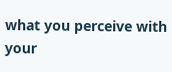what you perceive with your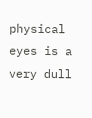physical eyes is a very dull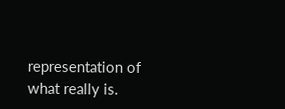representation of what really is.